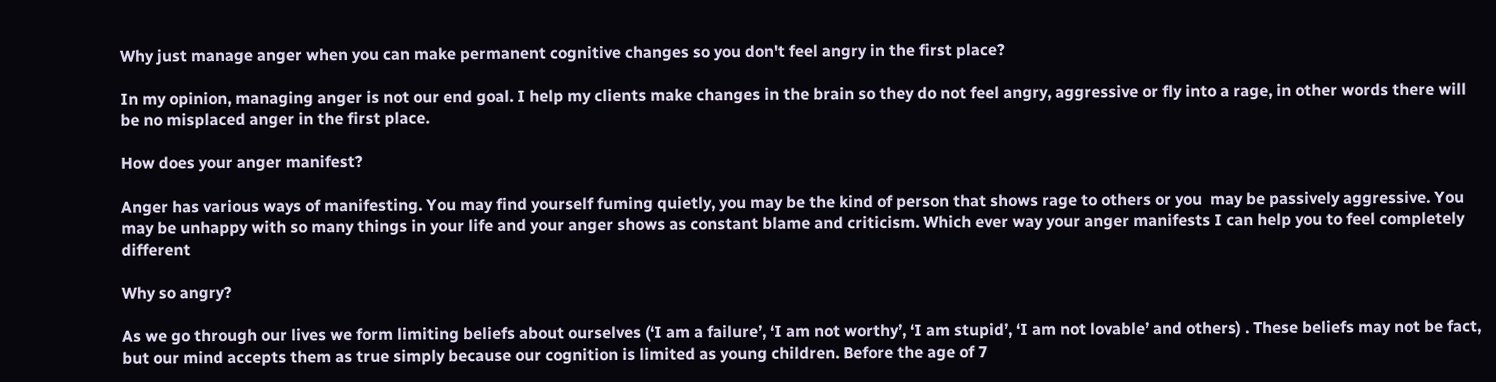Why just manage anger when you can make permanent cognitive changes so you don't feel angry in the first place?

In my opinion, managing anger is not our end goal. I help my clients make changes in the brain so they do not feel angry, aggressive or fly into a rage, in other words there will be no misplaced anger in the first place.

How does your anger manifest?

Anger has various ways of manifesting. You may find yourself fuming quietly, you may be the kind of person that shows rage to others or you  may be passively aggressive. You may be unhappy with so many things in your life and your anger shows as constant blame and criticism. Which ever way your anger manifests I can help you to feel completely different

Why so angry?

As we go through our lives we form limiting beliefs about ourselves (‘I am a failure’, ‘I am not worthy’, ‘I am stupid’, ‘I am not lovable’ and others) . These beliefs may not be fact, but our mind accepts them as true simply because our cognition is limited as young children. Before the age of 7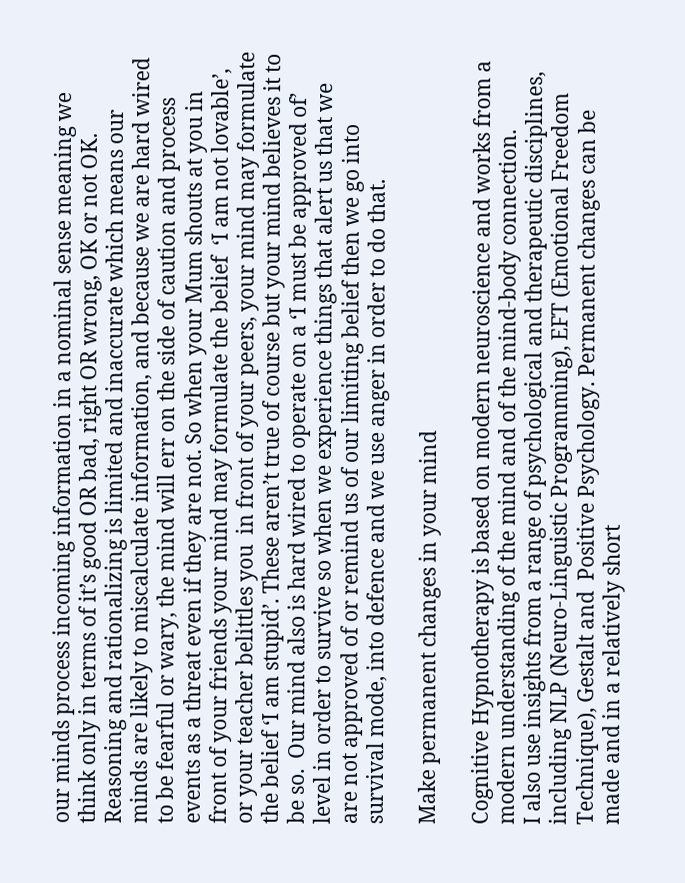our minds process incoming information in a nominal sense meaning we think only in terms of it’s good OR bad, right OR wrong, OK or not OK. Reasoning and rationalizing is limited and inaccurate which means our minds are likely to miscalculate information, and because we are hard wired to be fearful or wary, the mind will err on the side of caution and process events as a threat even if they are not. So when your Mum shouts at you in front of your friends your mind may formulate the belief  ‘I am not lovable’, or your teacher belittles you  in front of your peers, your mind may formulate the belief ‘I am stupid’. These aren’t true of course but your mind believes it to be so.  Our mind also is hard wired to operate on a ‘I must be approved of’ level in order to survive so when we experience things that alert us that we are not approved of or remind us of our limiting belief then we go into survival mode, into defence and we use anger in order to do that.

Make permanent changes in your mind

Cognitive Hypnotherapy is based on modern neuroscience and works from a modern understanding of the mind and of the mind-body connection.
I also use insights from a range of psychological and therapeutic disciplines, including NLP (Neuro-Linguistic Programming), EFT (Emotional Freedom Technique), Gestalt and  Positive Psychology. Permanent changes can be made and in a relatively short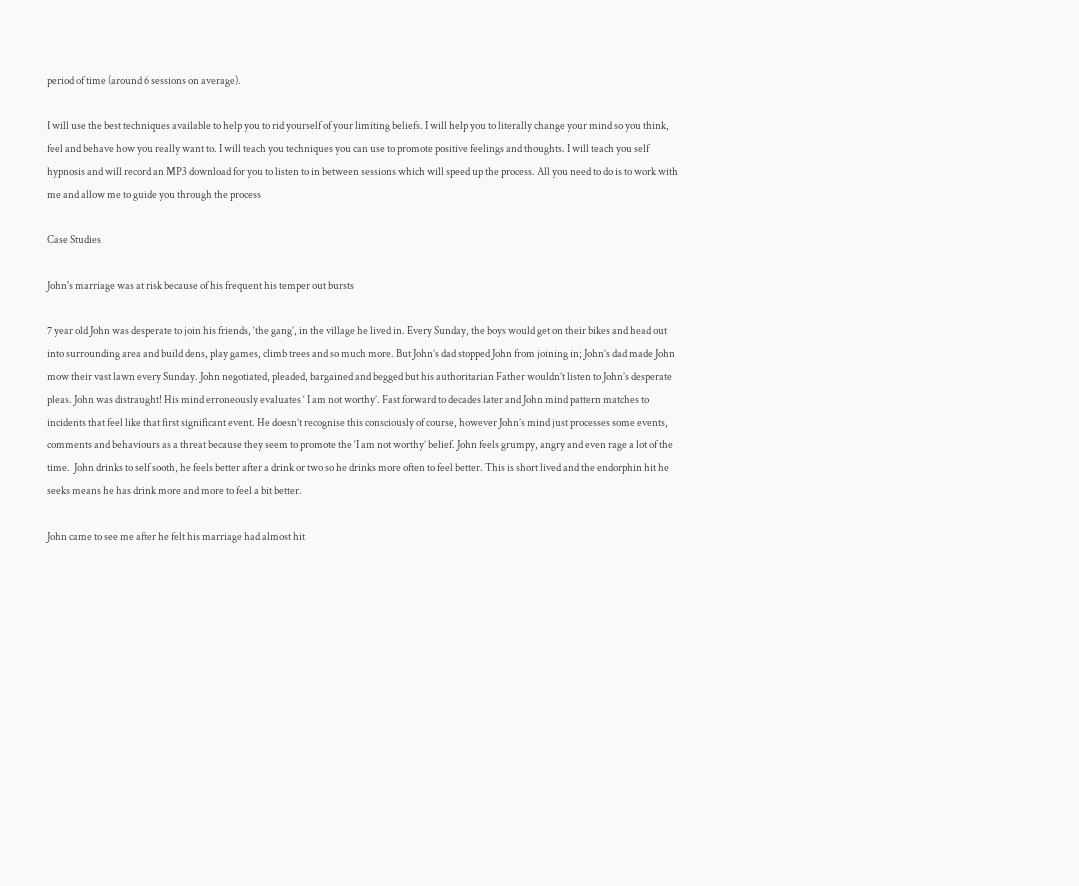period of time (around 6 sessions on average).

I will use the best techniques available to help you to rid yourself of your limiting beliefs. I will help you to literally change your mind so you think, feel and behave how you really want to. I will teach you techniques you can use to promote positive feelings and thoughts. I will teach you self hypnosis and will record an MP3 download for you to listen to in between sessions which will speed up the process. All you need to do is to work with  me and allow me to guide you through the process

Case Studies

John's marriage was at risk because of his frequent his temper out bursts

7 year old John was desperate to join his friends, ‘the gang’, in the village he lived in. Every Sunday, the boys would get on their bikes and head out into surrounding area and build dens, play games, climb trees and so much more. But John’s dad stopped John from joining in; John’s dad made John mow their vast lawn every Sunday. John negotiated, pleaded, bargained and begged but his authoritarian Father wouldn’t listen to John’s desperate pleas. John was distraught! His mind erroneously evaluates ‘ I am not worthy’. Fast forward to decades later and John mind pattern matches to incidents that feel like that first significant event. He doesn’t recognise this consciously of course, however John’s mind just processes some events,  comments and behaviours as a threat because they seem to promote the ‘I am not worthy’ belief. John feels grumpy, angry and even rage a lot of the time.  John drinks to self sooth, he feels better after a drink or two so he drinks more often to feel better. This is short lived and the endorphin hit he seeks means he has drink more and more to feel a bit better.

John came to see me after he felt his marriage had almost hit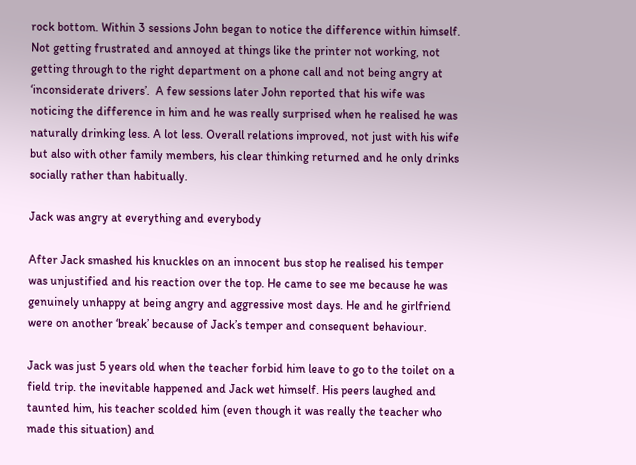rock bottom. Within 3 sessions John began to notice the difference within himself. Not getting frustrated and annoyed at things like the printer not working, not getting through to the right department on a phone call and not being angry at ‘inconsiderate drivers’.  A few sessions later John reported that his wife was noticing the difference in him and he was really surprised when he realised he was naturally drinking less. A lot less. Overall relations improved, not just with his wife but also with other family members, his clear thinking returned and he only drinks socially rather than habitually.

Jack was angry at everything and everybody

After Jack smashed his knuckles on an innocent bus stop he realised his temper was unjustified and his reaction over the top. He came to see me because he was genuinely unhappy at being angry and aggressive most days. He and he girlfriend were on another ‘break’ because of Jack’s temper and consequent behaviour.

Jack was just 5 years old when the teacher forbid him leave to go to the toilet on a field trip. the inevitable happened and Jack wet himself. His peers laughed and taunted him, his teacher scolded him (even though it was really the teacher who made this situation) and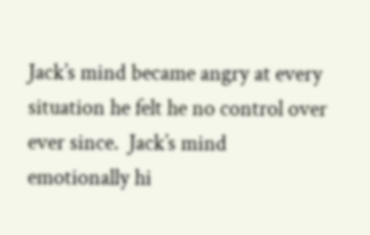Jack’s mind became angry at every situation he felt he no control over ever since.  Jack’s mind emotionally hi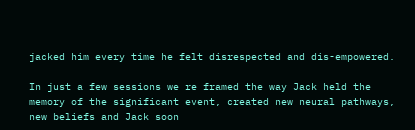jacked him every time he felt disrespected and dis-empowered.

In just a few sessions we re framed the way Jack held the memory of the significant event, created new neural pathways, new beliefs and Jack soon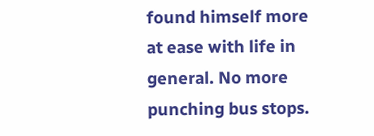found himself more at ease with life in general. No more punching bus stops.